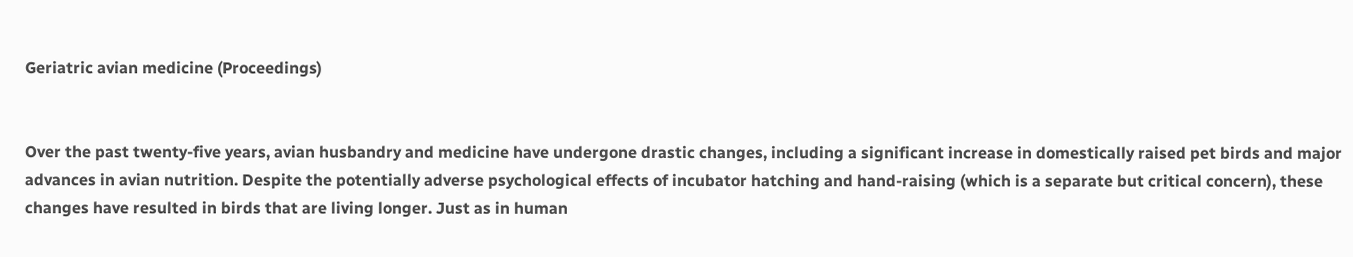Geriatric avian medicine (Proceedings)


Over the past twenty-five years, avian husbandry and medicine have undergone drastic changes, including a significant increase in domestically raised pet birds and major advances in avian nutrition. Despite the potentially adverse psychological effects of incubator hatching and hand-raising (which is a separate but critical concern), these changes have resulted in birds that are living longer. Just as in human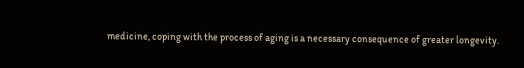medicine, coping with the process of aging is a necessary consequence of greater longevity.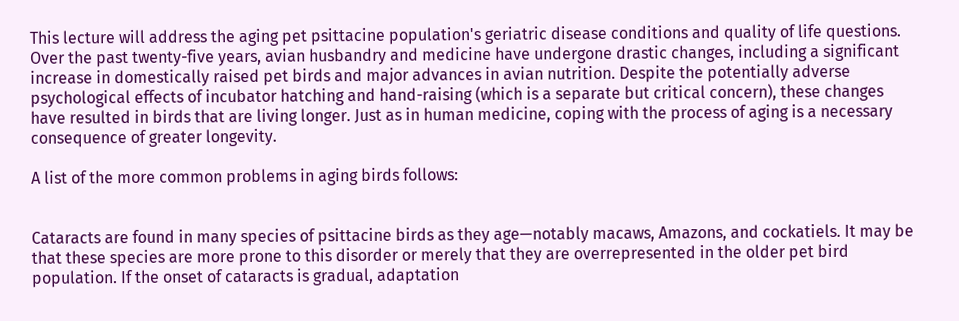This lecture will address the aging pet psittacine population's geriatric disease conditions and quality of life questions. Over the past twenty-five years, avian husbandry and medicine have undergone drastic changes, including a significant increase in domestically raised pet birds and major advances in avian nutrition. Despite the potentially adverse psychological effects of incubator hatching and hand-raising (which is a separate but critical concern), these changes have resulted in birds that are living longer. Just as in human medicine, coping with the process of aging is a necessary consequence of greater longevity.

A list of the more common problems in aging birds follows:


Cataracts are found in many species of psittacine birds as they age—notably macaws, Amazons, and cockatiels. It may be that these species are more prone to this disorder or merely that they are overrepresented in the older pet bird population. If the onset of cataracts is gradual, adaptation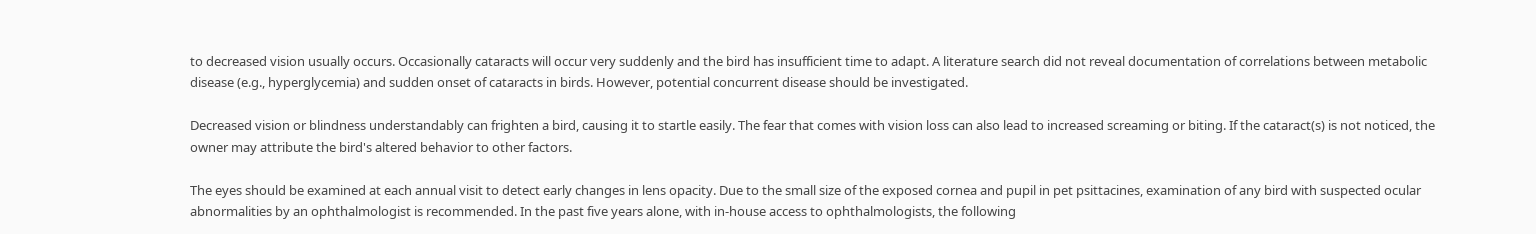to decreased vision usually occurs. Occasionally cataracts will occur very suddenly and the bird has insufficient time to adapt. A literature search did not reveal documentation of correlations between metabolic disease (e.g., hyperglycemia) and sudden onset of cataracts in birds. However, potential concurrent disease should be investigated.

Decreased vision or blindness understandably can frighten a bird, causing it to startle easily. The fear that comes with vision loss can also lead to increased screaming or biting. If the cataract(s) is not noticed, the owner may attribute the bird's altered behavior to other factors.

The eyes should be examined at each annual visit to detect early changes in lens opacity. Due to the small size of the exposed cornea and pupil in pet psittacines, examination of any bird with suspected ocular abnormalities by an ophthalmologist is recommended. In the past five years alone, with in-house access to ophthalmologists, the following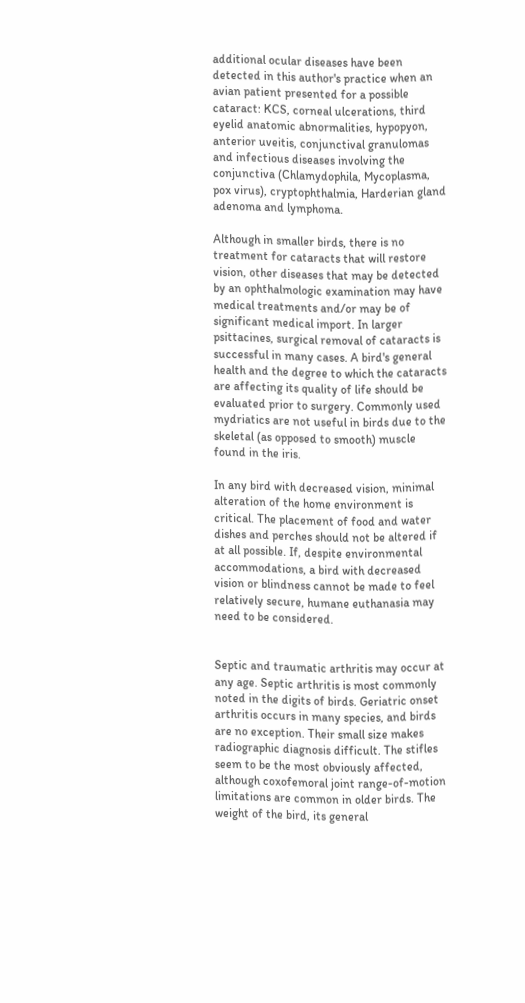additional ocular diseases have been detected in this author's practice when an avian patient presented for a possible cataract: KCS, corneal ulcerations, third eyelid anatomic abnormalities, hypopyon, anterior uveitis, conjunctival granulomas and infectious diseases involving the conjunctiva (Chlamydophila, Mycoplasma, pox virus), cryptophthalmia, Harderian gland adenoma and lymphoma.

Although in smaller birds, there is no treatment for cataracts that will restore vision, other diseases that may be detected by an ophthalmologic examination may have medical treatments and/or may be of significant medical import. In larger psittacines, surgical removal of cataracts is successful in many cases. A bird's general health and the degree to which the cataracts are affecting its quality of life should be evaluated prior to surgery. Commonly used mydriatics are not useful in birds due to the skeletal (as opposed to smooth) muscle found in the iris.

In any bird with decreased vision, minimal alteration of the home environment is critical. The placement of food and water dishes and perches should not be altered if at all possible. If, despite environmental accommodations, a bird with decreased vision or blindness cannot be made to feel relatively secure, humane euthanasia may need to be considered.


Septic and traumatic arthritis may occur at any age. Septic arthritis is most commonly noted in the digits of birds. Geriatric onset arthritis occurs in many species, and birds are no exception. Their small size makes radiographic diagnosis difficult. The stifles seem to be the most obviously affected, although coxofemoral joint range-of-motion limitations are common in older birds. The weight of the bird, its general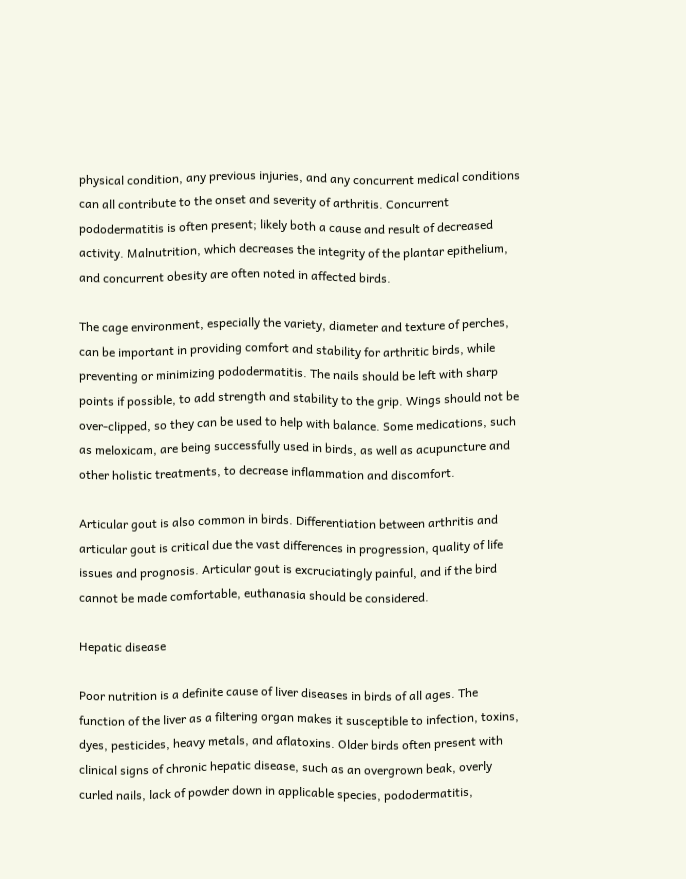physical condition, any previous injuries, and any concurrent medical conditions can all contribute to the onset and severity of arthritis. Concurrent pododermatitis is often present; likely both a cause and result of decreased activity. Malnutrition, which decreases the integrity of the plantar epithelium, and concurrent obesity are often noted in affected birds.

The cage environment, especially the variety, diameter and texture of perches, can be important in providing comfort and stability for arthritic birds, while preventing or minimizing pododermatitis. The nails should be left with sharp points if possible, to add strength and stability to the grip. Wings should not be over-clipped, so they can be used to help with balance. Some medications, such as meloxicam, are being successfully used in birds, as well as acupuncture and other holistic treatments, to decrease inflammation and discomfort.

Articular gout is also common in birds. Differentiation between arthritis and articular gout is critical due the vast differences in progression, quality of life issues and prognosis. Articular gout is excruciatingly painful, and if the bird cannot be made comfortable, euthanasia should be considered.

Hepatic disease

Poor nutrition is a definite cause of liver diseases in birds of all ages. The function of the liver as a filtering organ makes it susceptible to infection, toxins, dyes, pesticides, heavy metals, and aflatoxins. Older birds often present with clinical signs of chronic hepatic disease, such as an overgrown beak, overly curled nails, lack of powder down in applicable species, pododermatitis,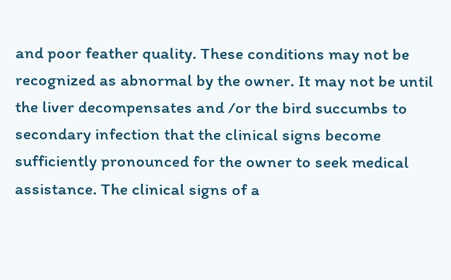and poor feather quality. These conditions may not be recognized as abnormal by the owner. It may not be until the liver decompensates and /or the bird succumbs to secondary infection that the clinical signs become sufficiently pronounced for the owner to seek medical assistance. The clinical signs of a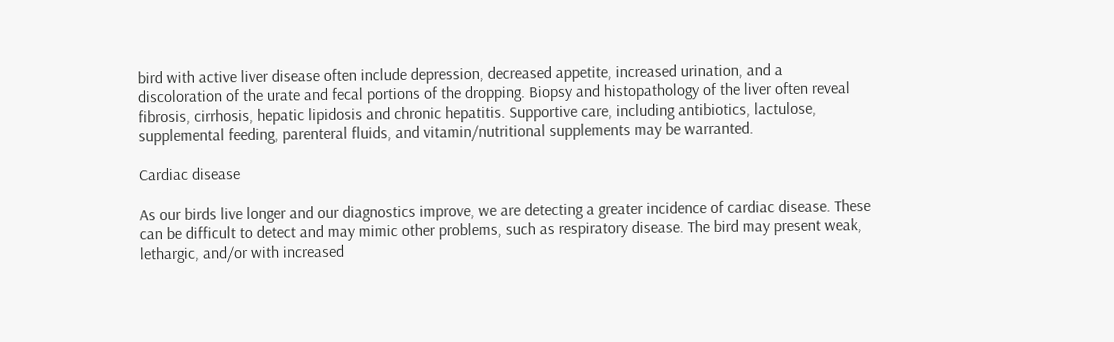bird with active liver disease often include depression, decreased appetite, increased urination, and a discoloration of the urate and fecal portions of the dropping. Biopsy and histopathology of the liver often reveal fibrosis, cirrhosis, hepatic lipidosis and chronic hepatitis. Supportive care, including antibiotics, lactulose, supplemental feeding, parenteral fluids, and vitamin/nutritional supplements may be warranted.

Cardiac disease

As our birds live longer and our diagnostics improve, we are detecting a greater incidence of cardiac disease. These can be difficult to detect and may mimic other problems, such as respiratory disease. The bird may present weak, lethargic, and/or with increased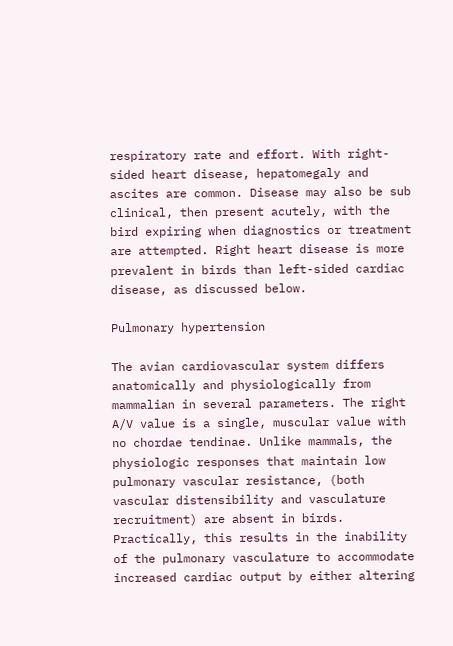respiratory rate and effort. With right-sided heart disease, hepatomegaly and ascites are common. Disease may also be sub clinical, then present acutely, with the bird expiring when diagnostics or treatment are attempted. Right heart disease is more prevalent in birds than left-sided cardiac disease, as discussed below.

Pulmonary hypertension

The avian cardiovascular system differs anatomically and physiologically from mammalian in several parameters. The right A/V value is a single, muscular value with no chordae tendinae. Unlike mammals, the physiologic responses that maintain low pulmonary vascular resistance, (both vascular distensibility and vasculature recruitment) are absent in birds. Practically, this results in the inability of the pulmonary vasculature to accommodate increased cardiac output by either altering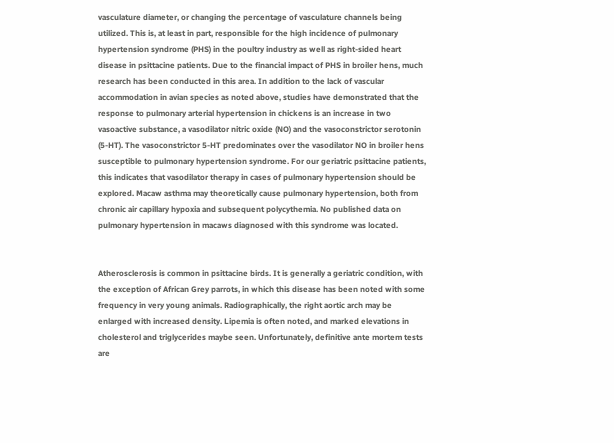vasculature diameter, or changing the percentage of vasculature channels being utilized. This is, at least in part, responsible for the high incidence of pulmonary hypertension syndrome (PHS) in the poultry industry as well as right-sided heart disease in psittacine patients. Due to the financial impact of PHS in broiler hens, much research has been conducted in this area. In addition to the lack of vascular accommodation in avian species as noted above, studies have demonstrated that the response to pulmonary arterial hypertension in chickens is an increase in two vasoactive substance, a vasodilator nitric oxide (NO) and the vasoconstrictor serotonin (5-HT). The vasoconstrictor 5-HT predominates over the vasodilator NO in broiler hens susceptible to pulmonary hypertension syndrome. For our geriatric psittacine patients, this indicates that vasodilator therapy in cases of pulmonary hypertension should be explored. Macaw asthma may theoretically cause pulmonary hypertension, both from chronic air capillary hypoxia and subsequent polycythemia. No published data on pulmonary hypertension in macaws diagnosed with this syndrome was located.


Atherosclerosis is common in psittacine birds. It is generally a geriatric condition, with the exception of African Grey parrots, in which this disease has been noted with some frequency in very young animals. Radiographically, the right aortic arch may be enlarged with increased density. Lipemia is often noted, and marked elevations in cholesterol and triglycerides maybe seen. Unfortunately, definitive ante mortem tests are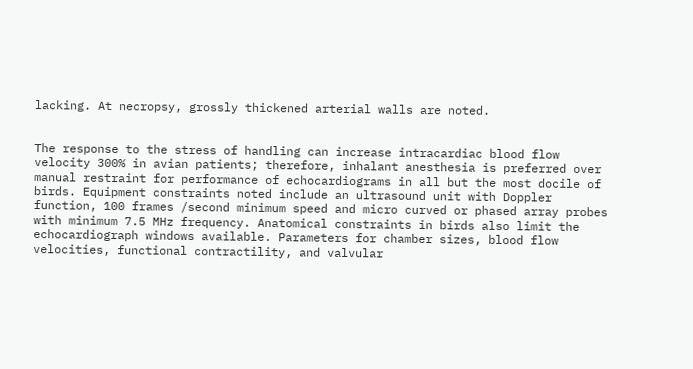lacking. At necropsy, grossly thickened arterial walls are noted.


The response to the stress of handling can increase intracardiac blood flow velocity 300% in avian patients; therefore, inhalant anesthesia is preferred over manual restraint for performance of echocardiograms in all but the most docile of birds. Equipment constraints noted include an ultrasound unit with Doppler function, 100 frames /second minimum speed and micro curved or phased array probes with minimum 7.5 MHz frequency. Anatomical constraints in birds also limit the echocardiograph windows available. Parameters for chamber sizes, blood flow velocities, functional contractility, and valvular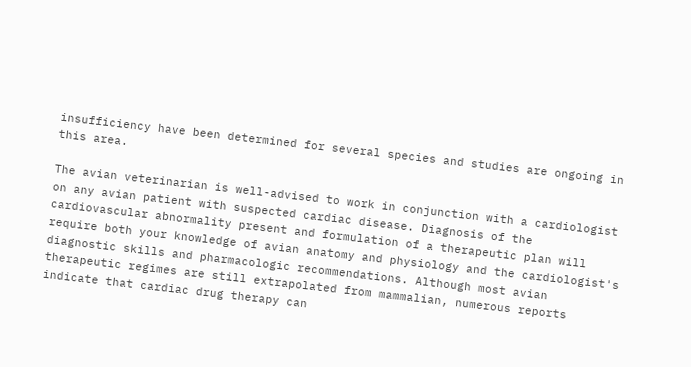insufficiency have been determined for several species and studies are ongoing in this area.

The avian veterinarian is well-advised to work in conjunction with a cardiologist on any avian patient with suspected cardiac disease. Diagnosis of the cardiovascular abnormality present and formulation of a therapeutic plan will require both your knowledge of avian anatomy and physiology and the cardiologist's diagnostic skills and pharmacologic recommendations. Although most avian therapeutic regimes are still extrapolated from mammalian, numerous reports indicate that cardiac drug therapy can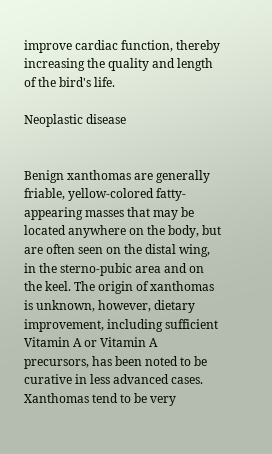improve cardiac function, thereby increasing the quality and length of the bird's life.

Neoplastic disease


Benign xanthomas are generally friable, yellow-colored fatty-appearing masses that may be located anywhere on the body, but are often seen on the distal wing, in the sterno-pubic area and on the keel. The origin of xanthomas is unknown, however, dietary improvement, including sufficient Vitamin A or Vitamin A precursors, has been noted to be curative in less advanced cases. Xanthomas tend to be very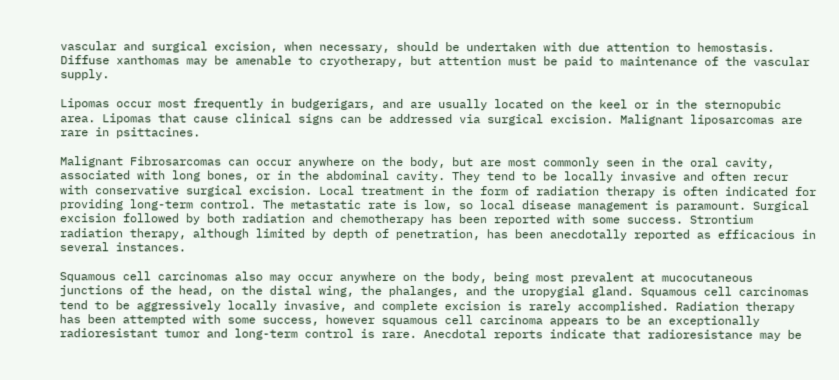vascular and surgical excision, when necessary, should be undertaken with due attention to hemostasis. Diffuse xanthomas may be amenable to cryotherapy, but attention must be paid to maintenance of the vascular supply.

Lipomas occur most frequently in budgerigars, and are usually located on the keel or in the sternopubic area. Lipomas that cause clinical signs can be addressed via surgical excision. Malignant liposarcomas are rare in psittacines.

Malignant Fibrosarcomas can occur anywhere on the body, but are most commonly seen in the oral cavity, associated with long bones, or in the abdominal cavity. They tend to be locally invasive and often recur with conservative surgical excision. Local treatment in the form of radiation therapy is often indicated for providing long-term control. The metastatic rate is low, so local disease management is paramount. Surgical excision followed by both radiation and chemotherapy has been reported with some success. Strontium radiation therapy, although limited by depth of penetration, has been anecdotally reported as efficacious in several instances.

Squamous cell carcinomas also may occur anywhere on the body, being most prevalent at mucocutaneous junctions of the head, on the distal wing, the phalanges, and the uropygial gland. Squamous cell carcinomas tend to be aggressively locally invasive, and complete excision is rarely accomplished. Radiation therapy has been attempted with some success, however squamous cell carcinoma appears to be an exceptionally radioresistant tumor and long-term control is rare. Anecdotal reports indicate that radioresistance may be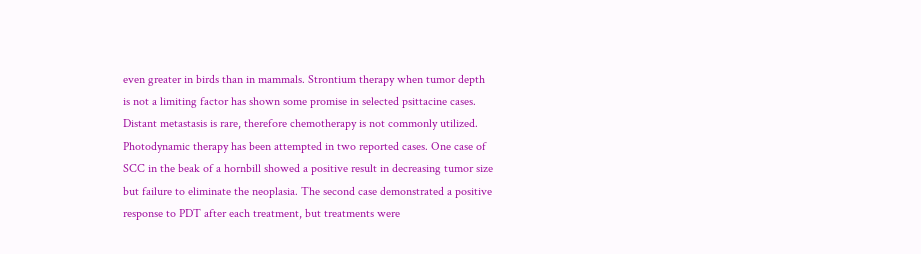even greater in birds than in mammals. Strontium therapy when tumor depth is not a limiting factor has shown some promise in selected psittacine cases. Distant metastasis is rare, therefore chemotherapy is not commonly utilized. Photodynamic therapy has been attempted in two reported cases. One case of SCC in the beak of a hornbill showed a positive result in decreasing tumor size but failure to eliminate the neoplasia. The second case demonstrated a positive response to PDT after each treatment, but treatments were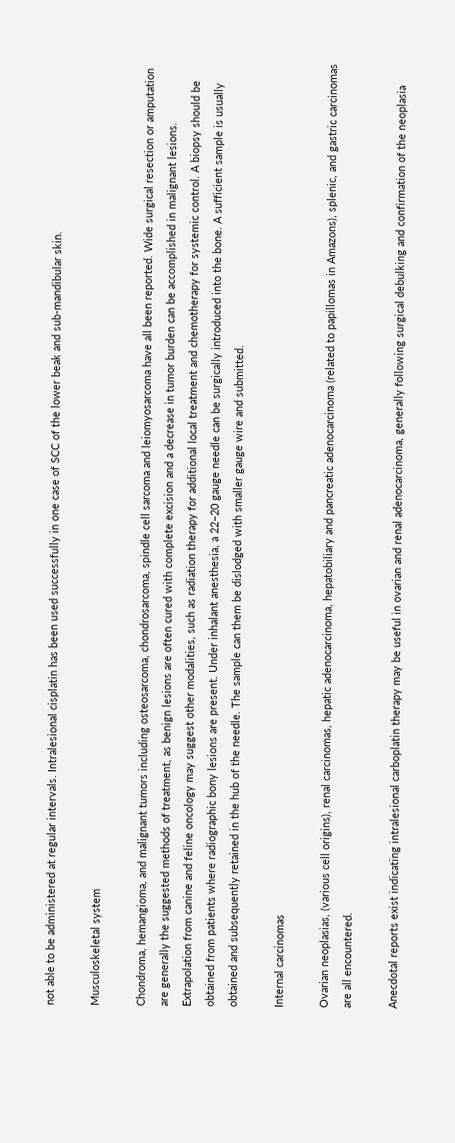not able to be administered at regular intervals. Intralesional cisplatin has been used successfully in one case of SCC of the lower beak and sub-mandibular skin.

Musculoskeletal system

Chondroma, hemangioma, and malignant tumors including osteosarcoma, chondrosarcoma, spindle cell sarcoma and leiomyosarcoma have all been reported. Wide surgical resection or amputation are generally the suggested methods of treatment, as benign lesions are often cured with complete excision and a decrease in tumor burden can be accomplished in malignant lesions. Extrapolation from canine and feline oncology may suggest other modalities, such as radiation therapy for additional local treatment and chemotherapy for systemic control. A biopsy should be obtained from patients where radiographic bony lesions are present. Under inhalant anesthesia, a 22–20 gauge needle can be surgically introduced into the bone. A sufficient sample is usually obtained and subsequently retained in the hub of the needle. The sample can them be dislodged with smaller gauge wire and submitted.

Internal carcinomas

Ovarian neoplasias, (various cell origins), renal carcinomas, hepatic adenocarcinoma, hepatobiliary and pancreatic adenocarcinoma (related to papillomas in Amazons), splenic, and gastric carcinomas are all encountered.

Anecdotal reports exist indicating intralesional carboplatin therapy may be useful in ovarian and renal adenocarcinoma, generally following surgical debulking and confirmation of the neoplasia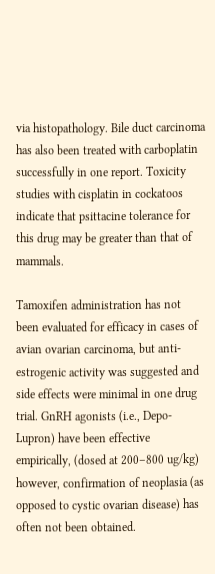via histopathology. Bile duct carcinoma has also been treated with carboplatin successfully in one report. Toxicity studies with cisplatin in cockatoos indicate that psittacine tolerance for this drug may be greater than that of mammals.

Tamoxifen administration has not been evaluated for efficacy in cases of avian ovarian carcinoma, but anti-estrogenic activity was suggested and side effects were minimal in one drug trial. GnRH agonists (i.e., Depo-Lupron) have been effective empirically, (dosed at 200–800 ug/kg) however, confirmation of neoplasia (as opposed to cystic ovarian disease) has often not been obtained.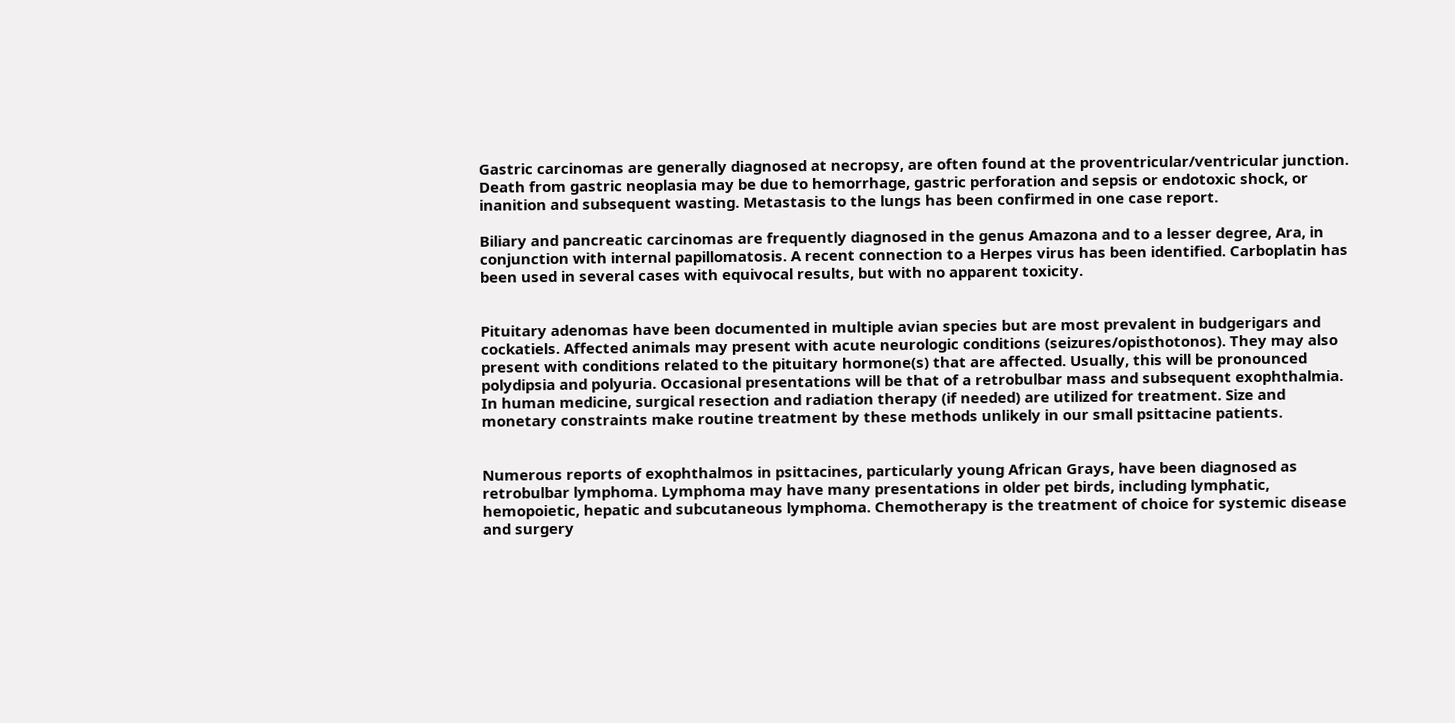Gastric carcinomas are generally diagnosed at necropsy, are often found at the proventricular/ventricular junction. Death from gastric neoplasia may be due to hemorrhage, gastric perforation and sepsis or endotoxic shock, or inanition and subsequent wasting. Metastasis to the lungs has been confirmed in one case report.

Biliary and pancreatic carcinomas are frequently diagnosed in the genus Amazona and to a lesser degree, Ara, in conjunction with internal papillomatosis. A recent connection to a Herpes virus has been identified. Carboplatin has been used in several cases with equivocal results, but with no apparent toxicity.


Pituitary adenomas have been documented in multiple avian species but are most prevalent in budgerigars and cockatiels. Affected animals may present with acute neurologic conditions (seizures/opisthotonos). They may also present with conditions related to the pituitary hormone(s) that are affected. Usually, this will be pronounced polydipsia and polyuria. Occasional presentations will be that of a retrobulbar mass and subsequent exophthalmia. In human medicine, surgical resection and radiation therapy (if needed) are utilized for treatment. Size and monetary constraints make routine treatment by these methods unlikely in our small psittacine patients.


Numerous reports of exophthalmos in psittacines, particularly young African Grays, have been diagnosed as retrobulbar lymphoma. Lymphoma may have many presentations in older pet birds, including lymphatic, hemopoietic, hepatic and subcutaneous lymphoma. Chemotherapy is the treatment of choice for systemic disease and surgery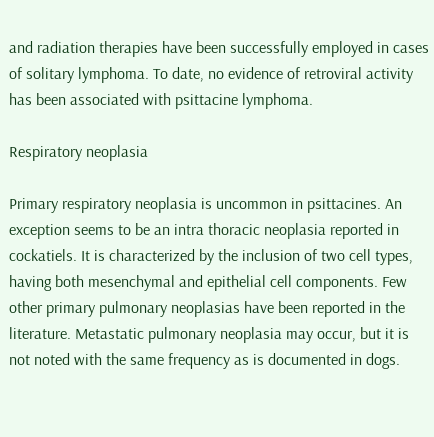and radiation therapies have been successfully employed in cases of solitary lymphoma. To date, no evidence of retroviral activity has been associated with psittacine lymphoma.

Respiratory neoplasia

Primary respiratory neoplasia is uncommon in psittacines. An exception seems to be an intra thoracic neoplasia reported in cockatiels. It is characterized by the inclusion of two cell types, having both mesenchymal and epithelial cell components. Few other primary pulmonary neoplasias have been reported in the literature. Metastatic pulmonary neoplasia may occur, but it is not noted with the same frequency as is documented in dogs.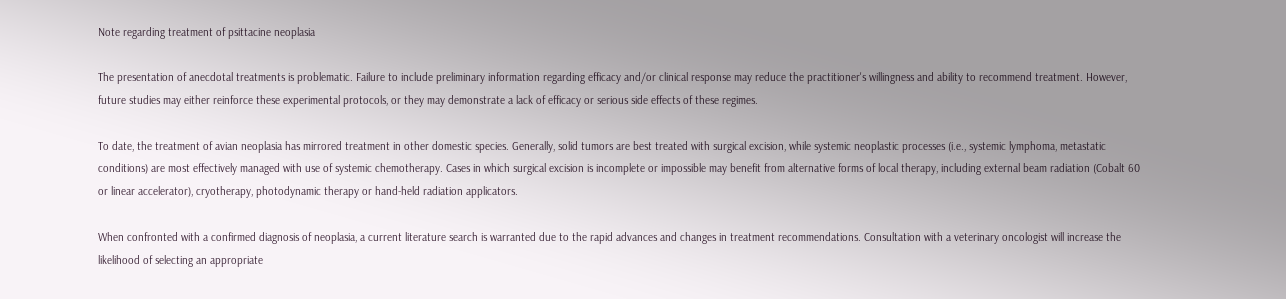Note regarding treatment of psittacine neoplasia

The presentation of anecdotal treatments is problematic. Failure to include preliminary information regarding efficacy and/or clinical response may reduce the practitioner's willingness and ability to recommend treatment. However, future studies may either reinforce these experimental protocols, or they may demonstrate a lack of efficacy or serious side effects of these regimes.

To date, the treatment of avian neoplasia has mirrored treatment in other domestic species. Generally, solid tumors are best treated with surgical excision, while systemic neoplastic processes (i.e., systemic lymphoma, metastatic conditions) are most effectively managed with use of systemic chemotherapy. Cases in which surgical excision is incomplete or impossible may benefit from alternative forms of local therapy, including external beam radiation (Cobalt 60 or linear accelerator), cryotherapy, photodynamic therapy or hand-held radiation applicators.

When confronted with a confirmed diagnosis of neoplasia, a current literature search is warranted due to the rapid advances and changes in treatment recommendations. Consultation with a veterinary oncologist will increase the likelihood of selecting an appropriate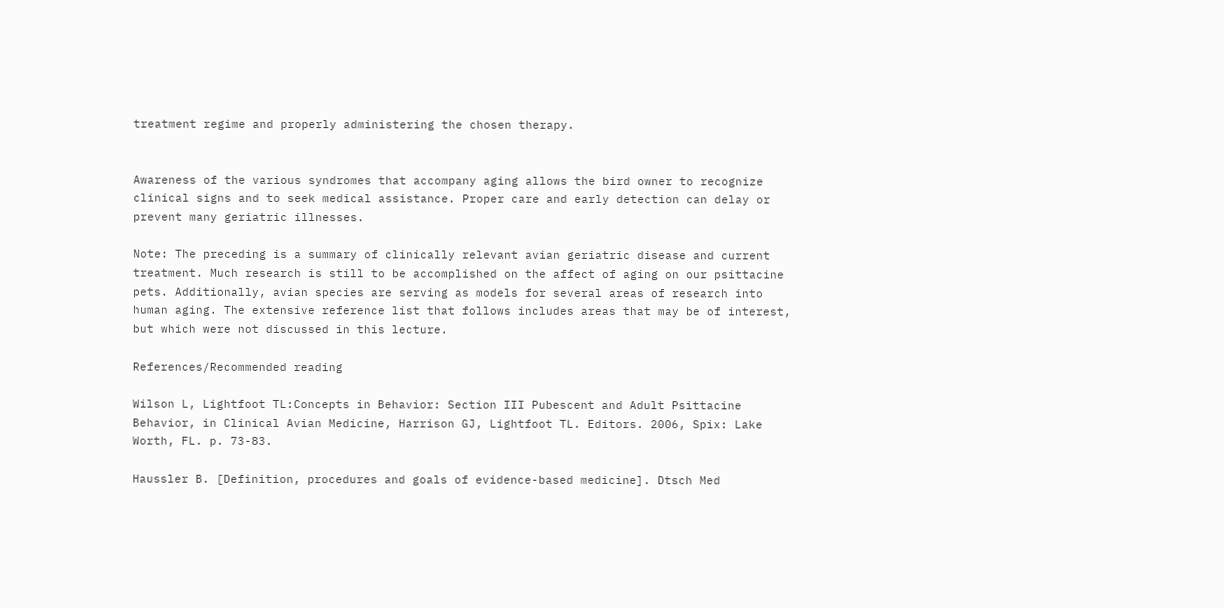treatment regime and properly administering the chosen therapy.


Awareness of the various syndromes that accompany aging allows the bird owner to recognize clinical signs and to seek medical assistance. Proper care and early detection can delay or prevent many geriatric illnesses.

Note: The preceding is a summary of clinically relevant avian geriatric disease and current treatment. Much research is still to be accomplished on the affect of aging on our psittacine pets. Additionally, avian species are serving as models for several areas of research into human aging. The extensive reference list that follows includes areas that may be of interest, but which were not discussed in this lecture.

References/Recommended reading

Wilson L, Lightfoot TL:Concepts in Behavior: Section III Pubescent and Adult Psittacine Behavior, in Clinical Avian Medicine, Harrison GJ, Lightfoot TL. Editors. 2006, Spix: Lake Worth, FL. p. 73-83.

Haussler B. [Definition, procedures and goals of evidence-based medicine]. Dtsch Med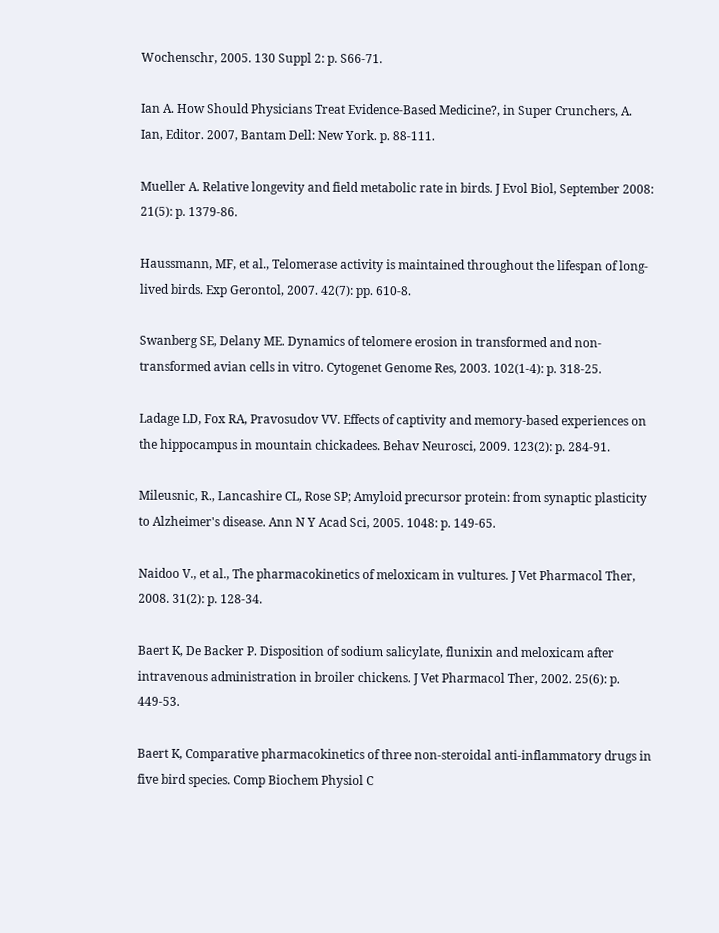Wochenschr, 2005. 130 Suppl 2: p. S66-71.

Ian A. How Should Physicians Treat Evidence-Based Medicine?, in Super Crunchers, A. Ian, Editor. 2007, Bantam Dell: New York. p. 88-111.

Mueller A. Relative longevity and field metabolic rate in birds. J Evol Biol, September 2008: 21(5): p. 1379-86.

Haussmann, MF, et al., Telomerase activity is maintained throughout the lifespan of long-lived birds. Exp Gerontol, 2007. 42(7): pp. 610-8.

Swanberg SE, Delany ME. Dynamics of telomere erosion in transformed and non-transformed avian cells in vitro. Cytogenet Genome Res, 2003. 102(1-4): p. 318-25.

Ladage LD, Fox RA, Pravosudov VV. Effects of captivity and memory-based experiences on the hippocampus in mountain chickadees. Behav Neurosci, 2009. 123(2): p. 284-91.

Mileusnic, R., Lancashire CL, Rose SP; Amyloid precursor protein: from synaptic plasticity to Alzheimer's disease. Ann N Y Acad Sci, 2005. 1048: p. 149-65.

Naidoo V., et al., The pharmacokinetics of meloxicam in vultures. J Vet Pharmacol Ther, 2008. 31(2): p. 128-34.

Baert K, De Backer P. Disposition of sodium salicylate, flunixin and meloxicam after intravenous administration in broiler chickens. J Vet Pharmacol Ther, 2002. 25(6): p. 449-53.

Baert K, Comparative pharmacokinetics of three non-steroidal anti-inflammatory drugs in five bird species. Comp Biochem Physiol C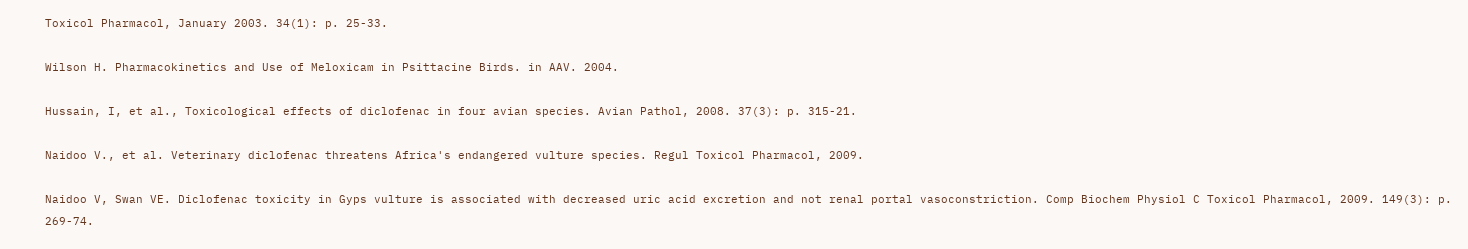Toxicol Pharmacol, January 2003. 34(1): p. 25-33.

Wilson H. Pharmacokinetics and Use of Meloxicam in Psittacine Birds. in AAV. 2004.

Hussain, I, et al., Toxicological effects of diclofenac in four avian species. Avian Pathol, 2008. 37(3): p. 315-21.

Naidoo V., et al. Veterinary diclofenac threatens Africa's endangered vulture species. Regul Toxicol Pharmacol, 2009.

Naidoo V, Swan VE. Diclofenac toxicity in Gyps vulture is associated with decreased uric acid excretion and not renal portal vasoconstriction. Comp Biochem Physiol C Toxicol Pharmacol, 2009. 149(3): p. 269-74.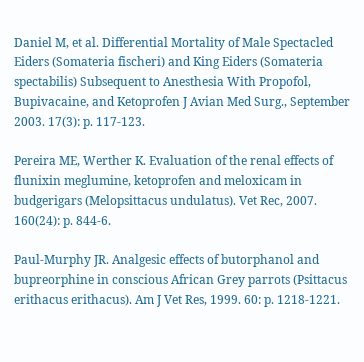Daniel M, et al. Differential Mortality of Male Spectacled Eiders (Somateria fischeri) and King Eiders (Somateria spectabilis) Subsequent to Anesthesia With Propofol, Bupivacaine, and Ketoprofen J Avian Med Surg., September 2003. 17(3): p. 117-123.

Pereira ME, Werther K. Evaluation of the renal effects of flunixin meglumine, ketoprofen and meloxicam in budgerigars (Melopsittacus undulatus). Vet Rec, 2007. 160(24): p. 844-6.

Paul-Murphy JR. Analgesic effects of butorphanol and bupreorphine in conscious African Grey parrots (Psittacus erithacus erithacus). Am J Vet Res, 1999. 60: p. 1218-1221.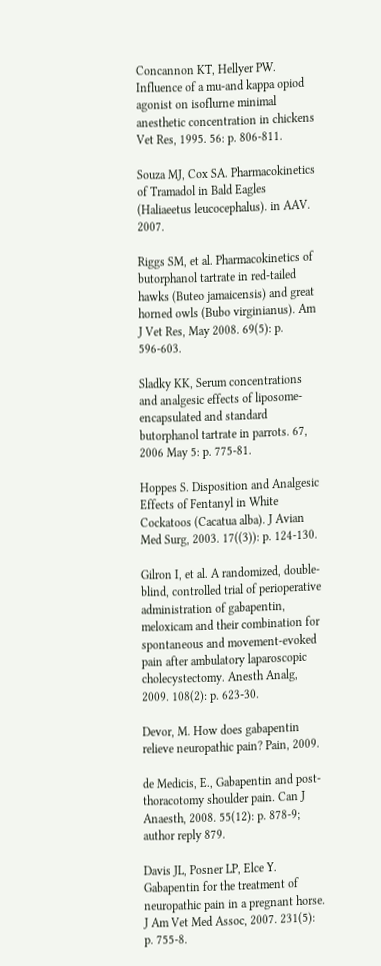Concannon KT, Hellyer PW. Influence of a mu-and kappa opiod agonist on isoflurne minimal anesthetic concentration in chickens Vet Res, 1995. 56: p. 806-811.

Souza MJ, Cox SA. Pharmacokinetics of Tramadol in Bald Eagles (Haliaeetus leucocephalus). in AAV. 2007.

Riggs SM, et al. Pharmacokinetics of butorphanol tartrate in red-tailed hawks (Buteo jamaicensis) and great horned owls (Bubo virginianus). Am J Vet Res, May 2008. 69(5): p. 596-603.

Sladky KK, Serum concentrations and analgesic effects of liposome-encapsulated and standard butorphanol tartrate in parrots. 67, 2006 May 5: p. 775-81.

Hoppes S. Disposition and Analgesic Effects of Fentanyl in White Cockatoos (Cacatua alba). J Avian Med Surg, 2003. 17((3)): p. 124-130.

Gilron I, et al. A randomized, double-blind, controlled trial of perioperative administration of gabapentin, meloxicam and their combination for spontaneous and movement-evoked pain after ambulatory laparoscopic cholecystectomy. Anesth Analg, 2009. 108(2): p. 623-30.

Devor, M. How does gabapentin relieve neuropathic pain? Pain, 2009.

de Medicis, E., Gabapentin and post-thoracotomy shoulder pain. Can J Anaesth, 2008. 55(12): p. 878-9; author reply 879.

Davis JL, Posner LP, Elce Y. Gabapentin for the treatment of neuropathic pain in a pregnant horse. J Am Vet Med Assoc, 2007. 231(5): p. 755-8.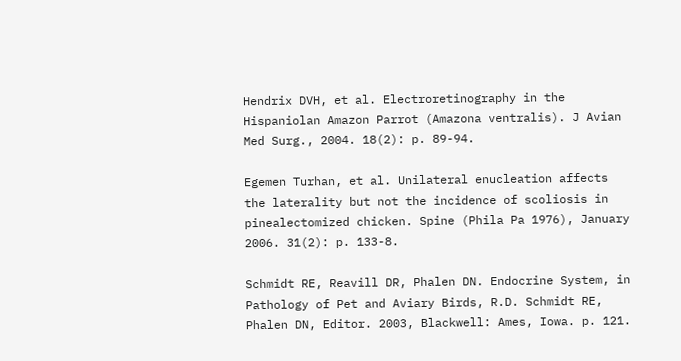Hendrix DVH, et al. Electroretinography in the Hispaniolan Amazon Parrot (Amazona ventralis). J Avian Med Surg., 2004. 18(2): p. 89-94.

Egemen Turhan, et al. Unilateral enucleation affects the laterality but not the incidence of scoliosis in pinealectomized chicken. Spine (Phila Pa 1976), January 2006. 31(2): p. 133-8.

Schmidt RE, Reavill DR, Phalen DN. Endocrine System, in Pathology of Pet and Aviary Birds, R.D. Schmidt RE, Phalen DN, Editor. 2003, Blackwell: Ames, Iowa. p. 121.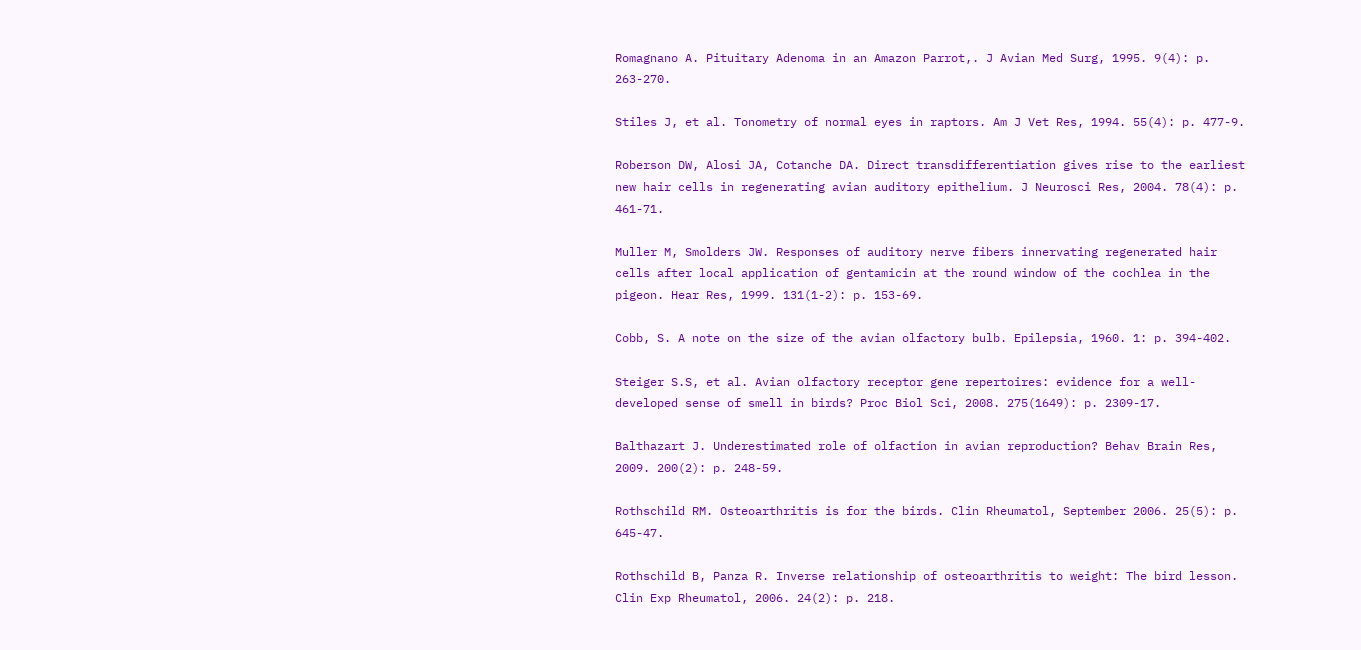Romagnano A. Pituitary Adenoma in an Amazon Parrot,. J Avian Med Surg, 1995. 9(4): p. 263-270.

Stiles J, et al. Tonometry of normal eyes in raptors. Am J Vet Res, 1994. 55(4): p. 477-9.

Roberson DW, Alosi JA, Cotanche DA. Direct transdifferentiation gives rise to the earliest new hair cells in regenerating avian auditory epithelium. J Neurosci Res, 2004. 78(4): p. 461-71.

Muller M, Smolders JW. Responses of auditory nerve fibers innervating regenerated hair cells after local application of gentamicin at the round window of the cochlea in the pigeon. Hear Res, 1999. 131(1-2): p. 153-69.

Cobb, S. A note on the size of the avian olfactory bulb. Epilepsia, 1960. 1: p. 394-402.

Steiger S.S, et al. Avian olfactory receptor gene repertoires: evidence for a well-developed sense of smell in birds? Proc Biol Sci, 2008. 275(1649): p. 2309-17.

Balthazart J. Underestimated role of olfaction in avian reproduction? Behav Brain Res, 2009. 200(2): p. 248-59.

Rothschild RM. Osteoarthritis is for the birds. Clin Rheumatol, September 2006. 25(5): p. 645-47.

Rothschild B, Panza R. Inverse relationship of osteoarthritis to weight: The bird lesson. Clin Exp Rheumatol, 2006. 24(2): p. 218.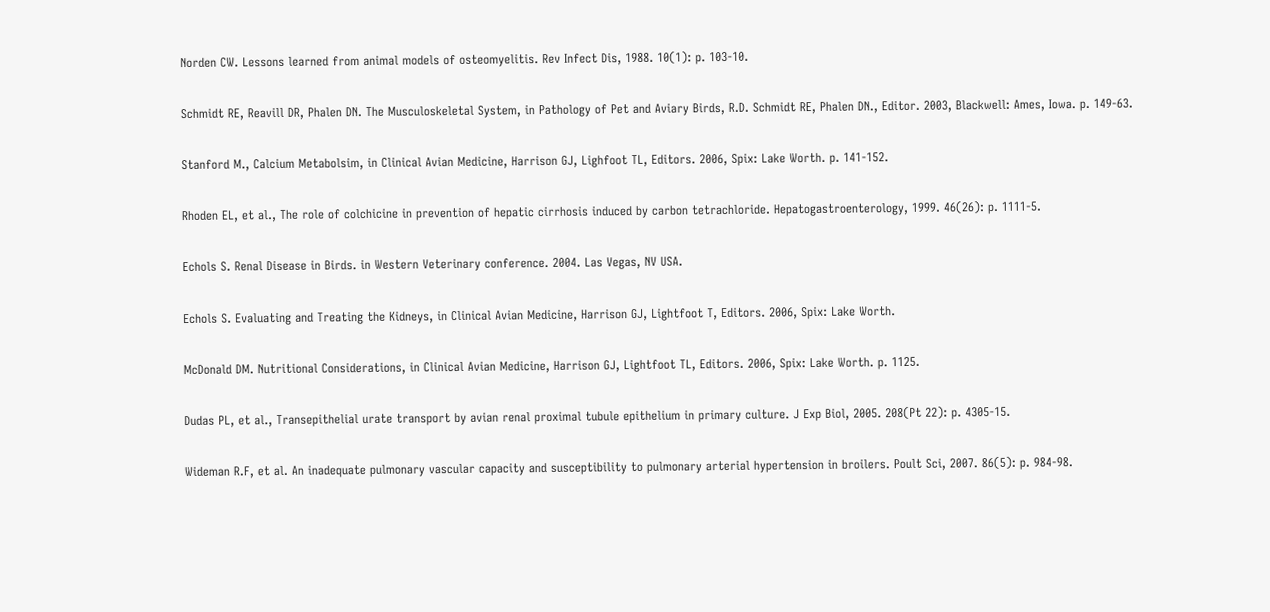Norden CW. Lessons learned from animal models of osteomyelitis. Rev Infect Dis, 1988. 10(1): p. 103-10.

Schmidt RE, Reavill DR, Phalen DN. The Musculoskeletal System, in Pathology of Pet and Aviary Birds, R.D. Schmidt RE, Phalen DN., Editor. 2003, Blackwell: Ames, Iowa. p. 149-63.

Stanford M., Calcium Metabolsim, in Clinical Avian Medicine, Harrison GJ, Lighfoot TL, Editors. 2006, Spix: Lake Worth. p. 141-152.

Rhoden EL, et al., The role of colchicine in prevention of hepatic cirrhosis induced by carbon tetrachloride. Hepatogastroenterology, 1999. 46(26): p. 1111-5.

Echols S. Renal Disease in Birds. in Western Veterinary conference. 2004. Las Vegas, NV USA.

Echols S. Evaluating and Treating the Kidneys, in Clinical Avian Medicine, Harrison GJ, Lightfoot T, Editors. 2006, Spix: Lake Worth.

McDonald DM. Nutritional Considerations, in Clinical Avian Medicine, Harrison GJ, Lightfoot TL, Editors. 2006, Spix: Lake Worth. p. 1125.

Dudas PL, et al., Transepithelial urate transport by avian renal proximal tubule epithelium in primary culture. J Exp Biol, 2005. 208(Pt 22): p. 4305-15.

Wideman R.F, et al. An inadequate pulmonary vascular capacity and susceptibility to pulmonary arterial hypertension in broilers. Poult Sci, 2007. 86(5): p. 984-98.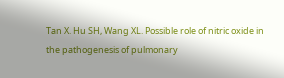Tan X. Hu SH, Wang XL. Possible role of nitric oxide in the pathogenesis of pulmonary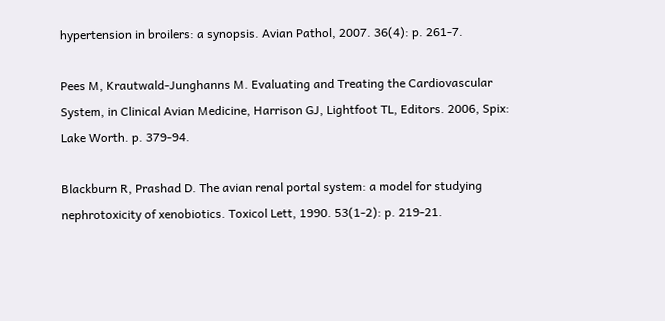hypertension in broilers: a synopsis. Avian Pathol, 2007. 36(4): p. 261-7.

Pees M, Krautwald-Junghanns M. Evaluating and Treating the Cardiovascular System, in Clinical Avian Medicine, Harrison GJ, Lightfoot TL, Editors. 2006, Spix: Lake Worth. p. 379-94.

Blackburn R, Prashad D. The avian renal portal system: a model for studying nephrotoxicity of xenobiotics. Toxicol Lett, 1990. 53(1-2): p. 219-21.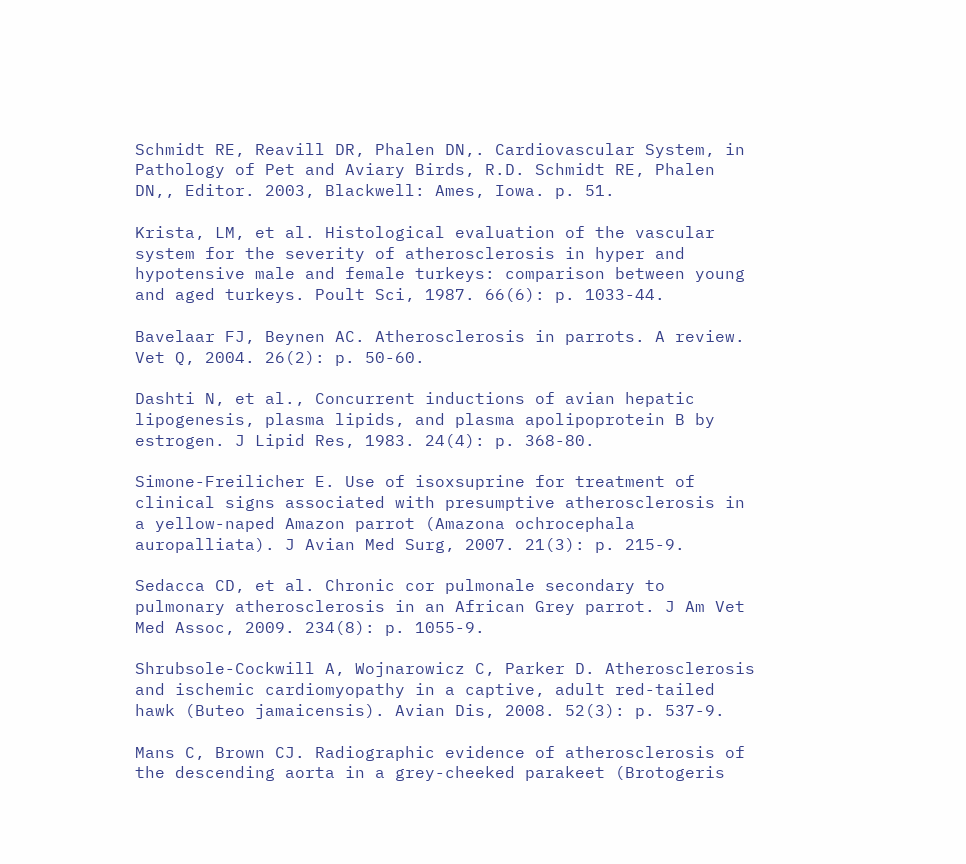Schmidt RE, Reavill DR, Phalen DN,. Cardiovascular System, in Pathology of Pet and Aviary Birds, R.D. Schmidt RE, Phalen DN,, Editor. 2003, Blackwell: Ames, Iowa. p. 51.

Krista, LM, et al. Histological evaluation of the vascular system for the severity of atherosclerosis in hyper and hypotensive male and female turkeys: comparison between young and aged turkeys. Poult Sci, 1987. 66(6): p. 1033-44.

Bavelaar FJ, Beynen AC. Atherosclerosis in parrots. A review. Vet Q, 2004. 26(2): p. 50-60.

Dashti N, et al., Concurrent inductions of avian hepatic lipogenesis, plasma lipids, and plasma apolipoprotein B by estrogen. J Lipid Res, 1983. 24(4): p. 368-80.

Simone-Freilicher E. Use of isoxsuprine for treatment of clinical signs associated with presumptive atherosclerosis in a yellow-naped Amazon parrot (Amazona ochrocephala auropalliata). J Avian Med Surg, 2007. 21(3): p. 215-9.

Sedacca CD, et al. Chronic cor pulmonale secondary to pulmonary atherosclerosis in an African Grey parrot. J Am Vet Med Assoc, 2009. 234(8): p. 1055-9.

Shrubsole-Cockwill A, Wojnarowicz C, Parker D. Atherosclerosis and ischemic cardiomyopathy in a captive, adult red-tailed hawk (Buteo jamaicensis). Avian Dis, 2008. 52(3): p. 537-9.

Mans C, Brown CJ. Radiographic evidence of atherosclerosis of the descending aorta in a grey-cheeked parakeet (Brotogeris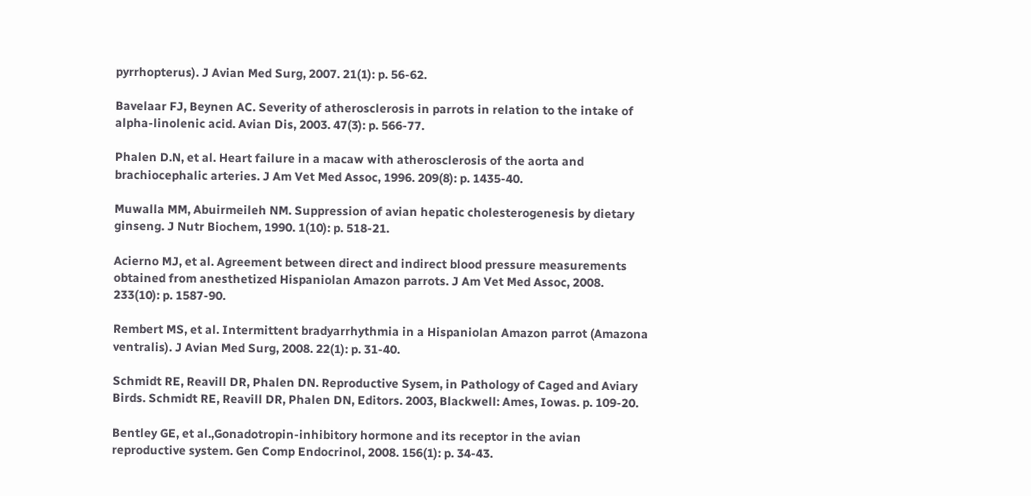pyrrhopterus). J Avian Med Surg, 2007. 21(1): p. 56-62.

Bavelaar FJ, Beynen AC. Severity of atherosclerosis in parrots in relation to the intake of alpha-linolenic acid. Avian Dis, 2003. 47(3): p. 566-77.

Phalen D.N, et al. Heart failure in a macaw with atherosclerosis of the aorta and brachiocephalic arteries. J Am Vet Med Assoc, 1996. 209(8): p. 1435-40.

Muwalla MM, Abuirmeileh NM. Suppression of avian hepatic cholesterogenesis by dietary ginseng. J Nutr Biochem, 1990. 1(10): p. 518-21.

Acierno MJ, et al. Agreement between direct and indirect blood pressure measurements obtained from anesthetized Hispaniolan Amazon parrots. J Am Vet Med Assoc, 2008. 233(10): p. 1587-90.

Rembert MS, et al. Intermittent bradyarrhythmia in a Hispaniolan Amazon parrot (Amazona ventralis). J Avian Med Surg, 2008. 22(1): p. 31-40.

Schmidt RE, Reavill DR, Phalen DN. Reproductive Sysem, in Pathology of Caged and Aviary Birds. Schmidt RE, Reavill DR, Phalen DN, Editors. 2003, Blackwell: Ames, Iowas. p. 109-20.

Bentley GE, et al.,Gonadotropin-inhibitory hormone and its receptor in the avian reproductive system. Gen Comp Endocrinol, 2008. 156(1): p. 34-43.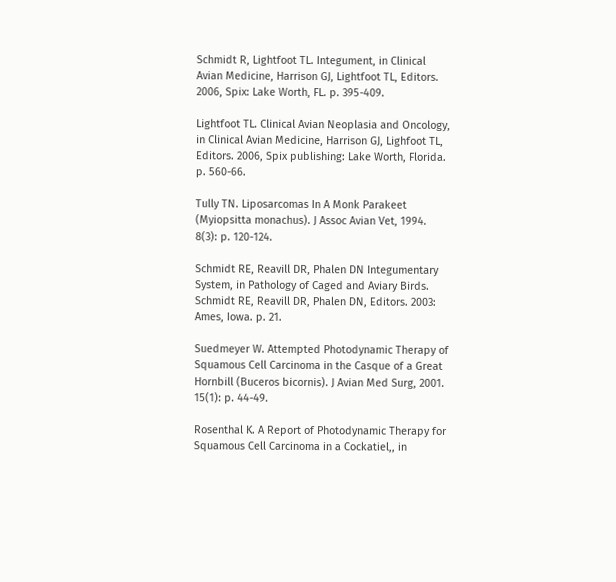Schmidt R, Lightfoot TL. Integument, in Clinical Avian Medicine, Harrison GJ, Lightfoot TL, Editors. 2006, Spix: Lake Worth, FL. p. 395-409.

Lightfoot TL. Clinical Avian Neoplasia and Oncology, in Clinical Avian Medicine, Harrison GJ, Lighfoot TL, Editors. 2006, Spix publishing: Lake Worth, Florida. p. 560-66.

Tully TN. Liposarcomas In A Monk Parakeet (Myiopsitta monachus). J Assoc Avian Vet, 1994. 8(3): p. 120-124.

Schmidt RE, Reavill DR, Phalen DN Integumentary System, in Pathology of Caged and Aviary Birds. Schmidt RE, Reavill DR, Phalen DN, Editors. 2003: Ames, Iowa. p. 21.

Suedmeyer W. Attempted Photodynamic Therapy of Squamous Cell Carcinoma in the Casque of a Great Hornbill (Buceros bicornis). J Avian Med Surg, 2001. 15(1): p. 44-49.

Rosenthal K. A Report of Photodynamic Therapy for Squamous Cell Carcinoma in a Cockatiel,, in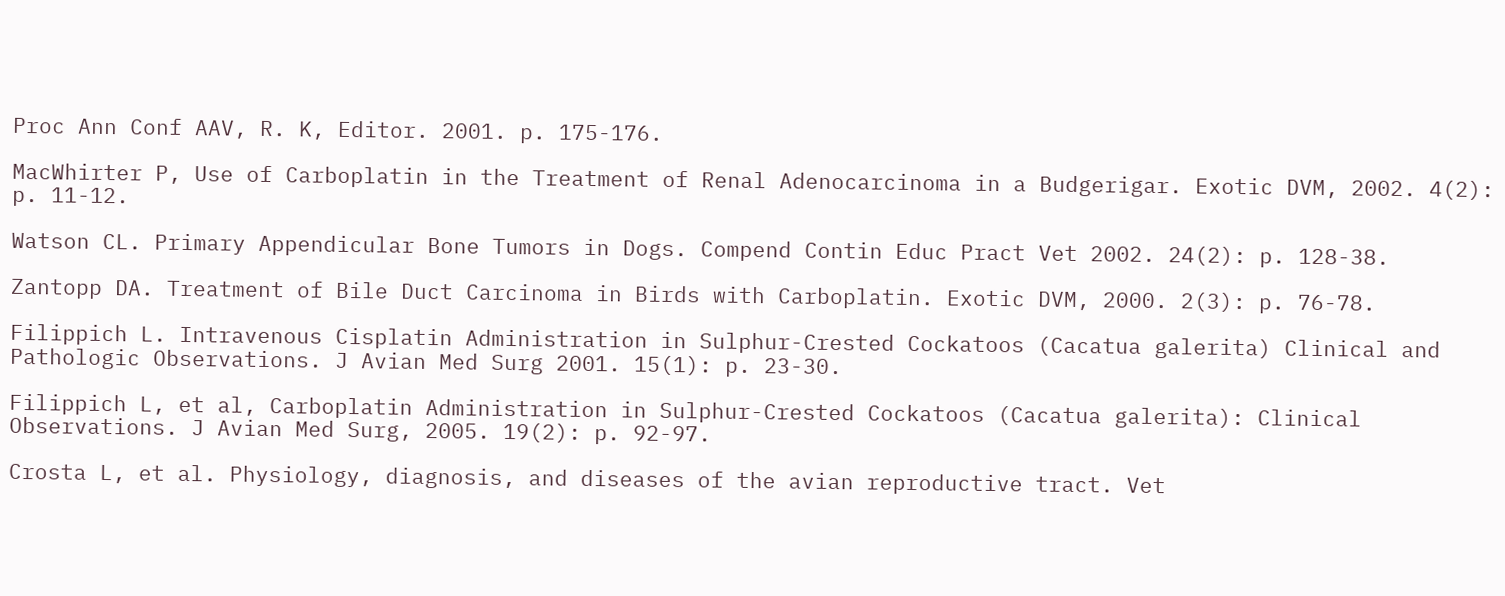Proc Ann Conf AAV, R. K, Editor. 2001. p. 175-176.

MacWhirter P, Use of Carboplatin in the Treatment of Renal Adenocarcinoma in a Budgerigar. Exotic DVM, 2002. 4(2): p. 11-12.

Watson CL. Primary Appendicular Bone Tumors in Dogs. Compend Contin Educ Pract Vet 2002. 24(2): p. 128-38.

Zantopp DA. Treatment of Bile Duct Carcinoma in Birds with Carboplatin. Exotic DVM, 2000. 2(3): p. 76-78.

Filippich L. Intravenous Cisplatin Administration in Sulphur-Crested Cockatoos (Cacatua galerita) Clinical and Pathologic Observations. J Avian Med Surg 2001. 15(1): p. 23-30.

Filippich L, et al, Carboplatin Administration in Sulphur-Crested Cockatoos (Cacatua galerita): Clinical Observations. J Avian Med Surg, 2005. 19(2): p. 92-97.

Crosta L, et al. Physiology, diagnosis, and diseases of the avian reproductive tract. Vet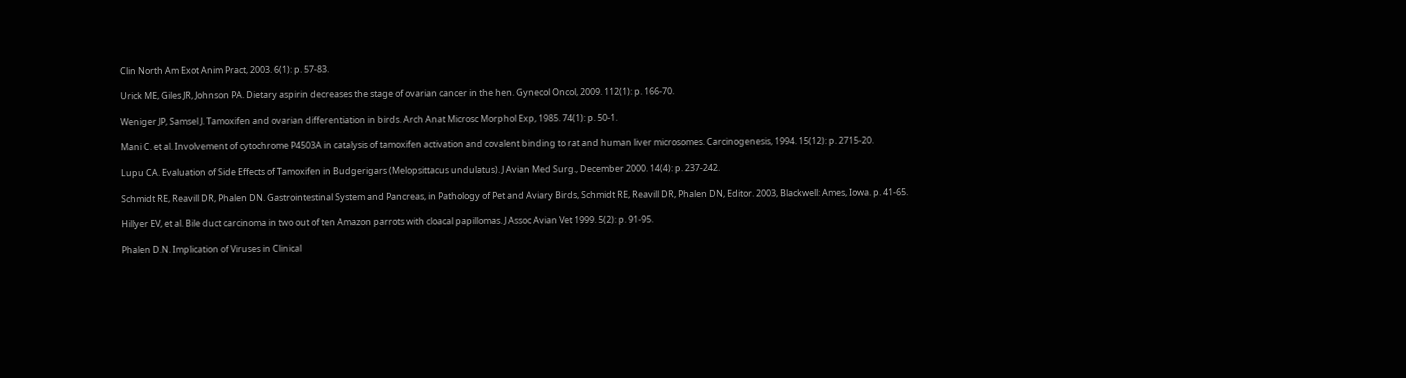Clin North Am Exot Anim Pract, 2003. 6(1): p. 57-83.

Urick ME, Giles JR, Johnson PA. Dietary aspirin decreases the stage of ovarian cancer in the hen. Gynecol Oncol, 2009. 112(1): p. 166-70.

Weniger JP, Samsel J. Tamoxifen and ovarian differentiation in birds. Arch Anat Microsc Morphol Exp, 1985. 74(1): p. 50-1.

Mani C. et al. Involvement of cytochrome P4503A in catalysis of tamoxifen activation and covalent binding to rat and human liver microsomes. Carcinogenesis, 1994. 15(12): p. 2715-20.

Lupu CA. Evaluation of Side Effects of Tamoxifen in Budgerigars (Melopsittacus undulatus). J Avian Med Surg., December 2000. 14(4): p. 237-242.

Schmidt RE, Reavill DR, Phalen DN. Gastrointestinal System and Pancreas, in Pathology of Pet and Aviary Birds, Schmidt RE, Reavill DR, Phalen DN, Editor. 2003, Blackwell: Ames, Iowa. p. 41-65.

Hillyer EV, et al. Bile duct carcinoma in two out of ten Amazon parrots with cloacal papillomas. J Assoc Avian Vet 1999. 5(2): p. 91-95.

Phalen D.N. Implication of Viruses in Clinical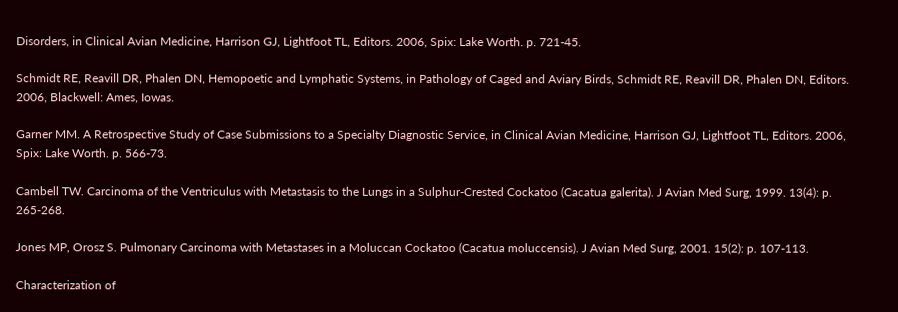Disorders, in Clinical Avian Medicine, Harrison GJ, Lightfoot TL, Editors. 2006, Spix: Lake Worth. p. 721-45.

Schmidt RE, Reavill DR, Phalen DN, Hemopoetic and Lymphatic Systems, in Pathology of Caged and Aviary Birds, Schmidt RE, Reavill DR, Phalen DN, Editors. 2006, Blackwell: Ames, Iowas.

Garner MM. A Retrospective Study of Case Submissions to a Specialty Diagnostic Service, in Clinical Avian Medicine, Harrison GJ, Lightfoot TL, Editors. 2006, Spix: Lake Worth. p. 566-73.

Cambell TW. Carcinoma of the Ventriculus with Metastasis to the Lungs in a Sulphur-Crested Cockatoo (Cacatua galerita). J Avian Med Surg, 1999. 13(4): p. 265-268.

Jones MP, Orosz S. Pulmonary Carcinoma with Metastases in a Moluccan Cockatoo (Cacatua moluccensis). J Avian Med Surg, 2001. 15(2): p. 107-113.

Characterization of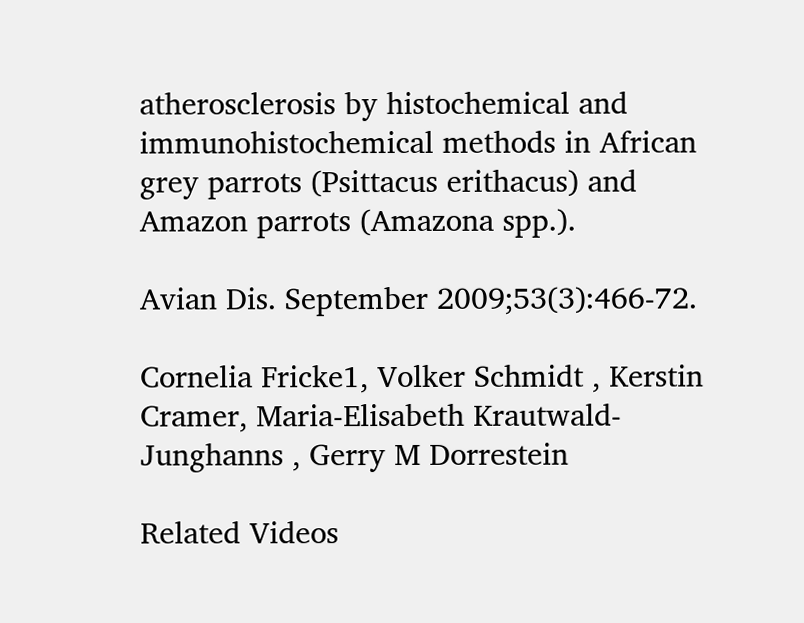atherosclerosis by histochemical and immunohistochemical methods in African grey parrots (Psittacus erithacus) and Amazon parrots (Amazona spp.).

Avian Dis. September 2009;53(3):466-72.

Cornelia Fricke1, Volker Schmidt , Kerstin Cramer, Maria-Elisabeth Krautwald-Junghanns , Gerry M Dorrestein

Related Videos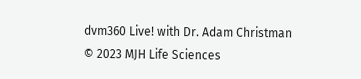dvm360 Live! with Dr. Adam Christman
© 2023 MJH Life Sciences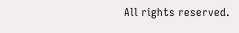All rights reserved.